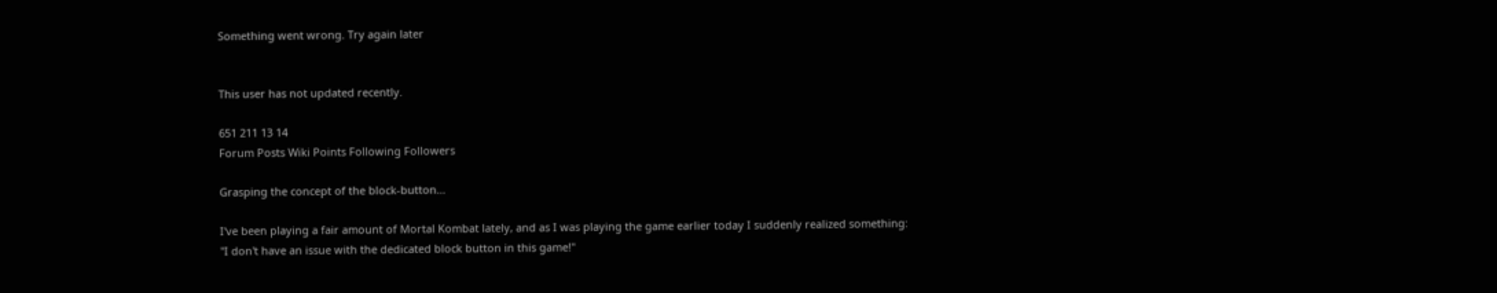Something went wrong. Try again later


This user has not updated recently.

651 211 13 14
Forum Posts Wiki Points Following Followers

Grasping the concept of the block-button...

I've been playing a fair amount of Mortal Kombat lately, and as I was playing the game earlier today I suddenly realized something:
"I don't have an issue with the dedicated block button in this game!"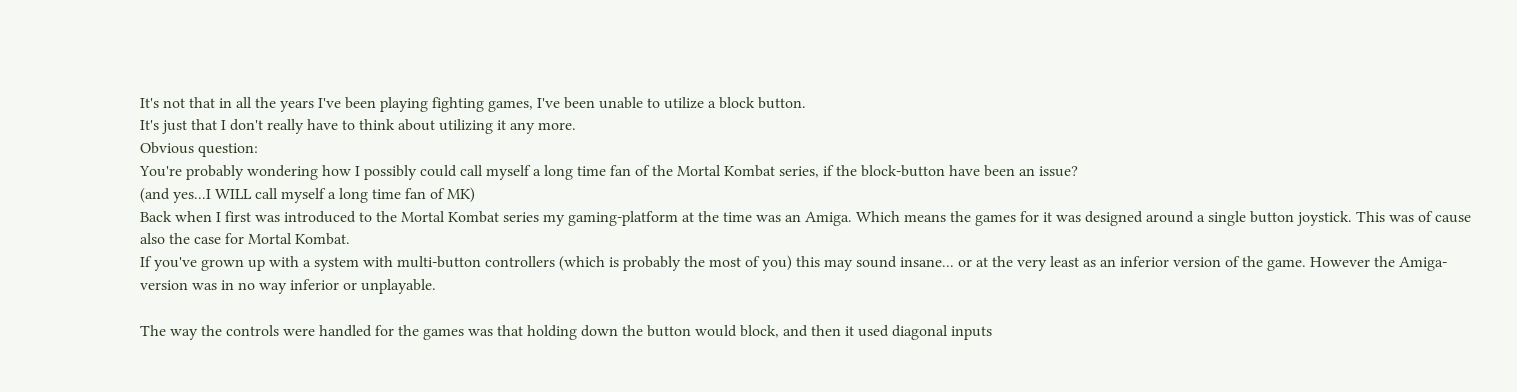It's not that in all the years I've been playing fighting games, I've been unable to utilize a block button.
It's just that I don't really have to think about utilizing it any more.
Obvious question:
You're probably wondering how I possibly could call myself a long time fan of the Mortal Kombat series, if the block-button have been an issue?
(and yes...I WILL call myself a long time fan of MK)
Back when I first was introduced to the Mortal Kombat series my gaming-platform at the time was an Amiga. Which means the games for it was designed around a single button joystick. This was of cause also the case for Mortal Kombat.
If you've grown up with a system with multi-button controllers (which is probably the most of you) this may sound insane... or at the very least as an inferior version of the game. However the Amiga-version was in no way inferior or unplayable.

The way the controls were handled for the games was that holding down the button would block, and then it used diagonal inputs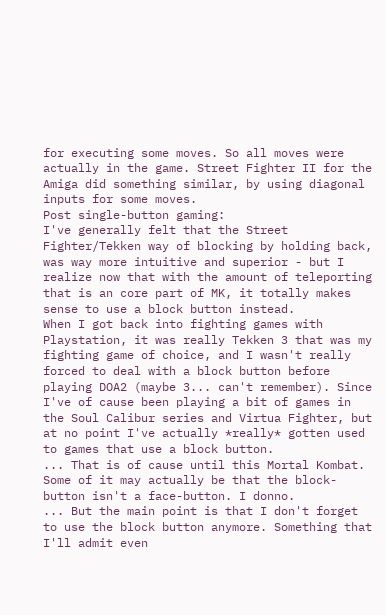for executing some moves. So all moves were actually in the game. Street Fighter II for the Amiga did something similar, by using diagonal inputs for some moves.
Post single-button gaming:
I've generally felt that the Street Fighter/Tekken way of blocking by holding back, was way more intuitive and superior - but I realize now that with the amount of teleporting that is an core part of MK, it totally makes sense to use a block button instead.
When I got back into fighting games with Playstation, it was really Tekken 3 that was my fighting game of choice, and I wasn't really forced to deal with a block button before playing DOA2 (maybe 3... can't remember). Since I've of cause been playing a bit of games in the Soul Calibur series and Virtua Fighter, but at no point I've actually *really* gotten used to games that use a block button.
... That is of cause until this Mortal Kombat.
Some of it may actually be that the block-button isn't a face-button. I donno.
... But the main point is that I don't forget to use the block button anymore. Something that I'll admit even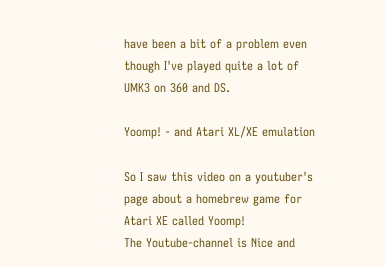have been a bit of a problem even though I've played quite a lot of UMK3 on 360 and DS.

Yoomp! - and Atari XL/XE emulation

So I saw this video on a youtuber's page about a homebrew game for Atari XE called Yoomp!
The Youtube-channel is Nice and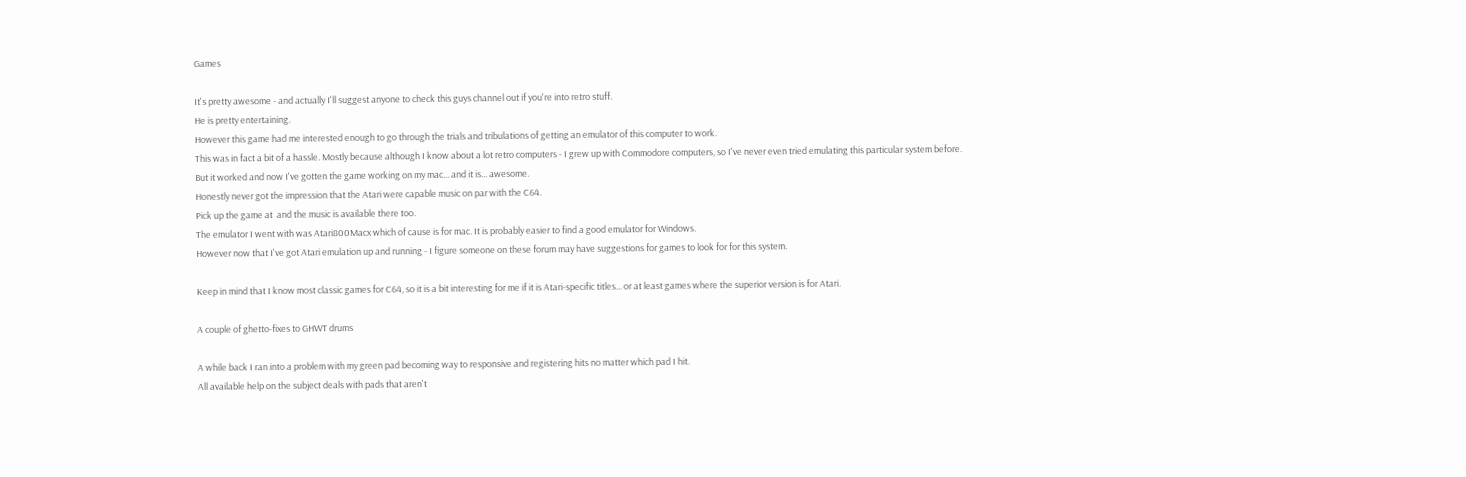Games

It's pretty awesome - and actually I'll suggest anyone to check this guys channel out if you're into retro stuff.
He is pretty entertaining.
However this game had me interested enough to go through the trials and tribulations of getting an emulator of this computer to work.
This was in fact a bit of a hassle. Mostly because although I know about a lot retro computers - I grew up with Commodore computers, so I've never even tried emulating this particular system before.
But it worked and now I've gotten the game working on my mac... and it is... awesome.
Honestly never got the impression that the Atari were capable music on par with the C64.
Pick up the game at  and the music is available there too.
The emulator I went with was Atari800Macx which of cause is for mac. It is probably easier to find a good emulator for Windows.
However now that I've got Atari emulation up and running - I figure someone on these forum may have suggestions for games to look for for this system.

Keep in mind that I know most classic games for C64, so it is a bit interesting for me if it is Atari-specific titles... or at least games where the superior version is for Atari.

A couple of ghetto-fixes to GHWT drums

A while back I ran into a problem with my green pad becoming way to responsive and registering hits no matter which pad I hit.
All available help on the subject deals with pads that aren't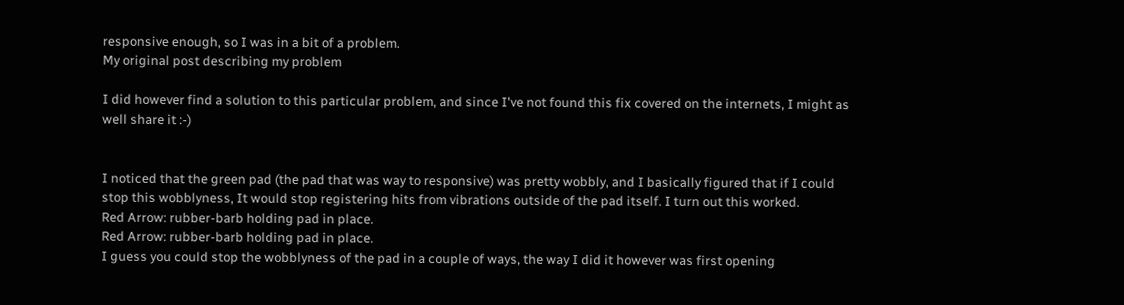responsive enough, so I was in a bit of a problem.
My original post describing my problem

I did however find a solution to this particular problem, and since I've not found this fix covered on the internets, I might as well share it :-)


I noticed that the green pad (the pad that was way to responsive) was pretty wobbly, and I basically figured that if I could stop this wobblyness, It would stop registering hits from vibrations outside of the pad itself. I turn out this worked.
Red Arrow: rubber-barb holding pad in place.
Red Arrow: rubber-barb holding pad in place.
I guess you could stop the wobblyness of the pad in a couple of ways, the way I did it however was first opening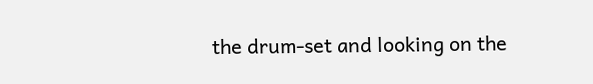the drum-set and looking on the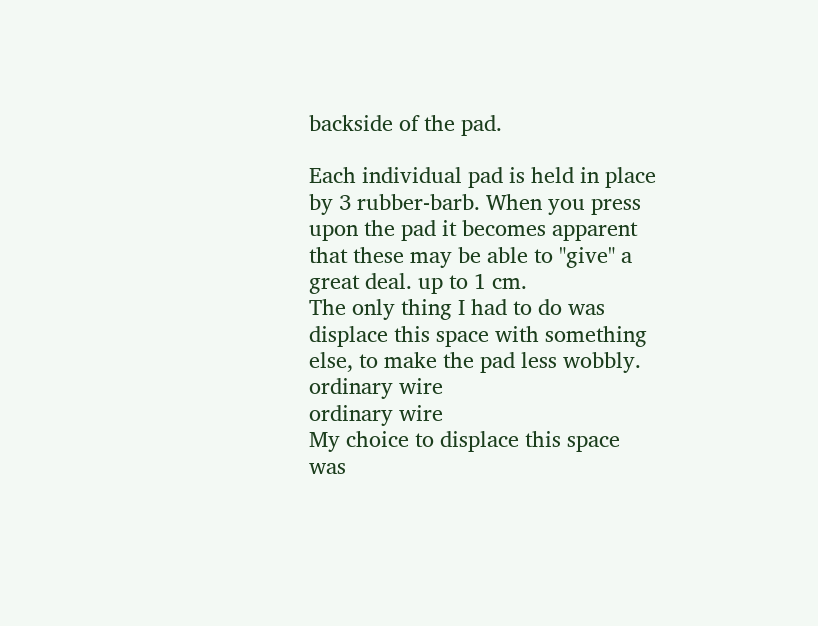backside of the pad.

Each individual pad is held in place by 3 rubber-barb. When you press upon the pad it becomes apparent that these may be able to "give" a great deal. up to 1 cm.
The only thing I had to do was displace this space with something else, to make the pad less wobbly.
ordinary wire
ordinary wire
My choice to displace this space was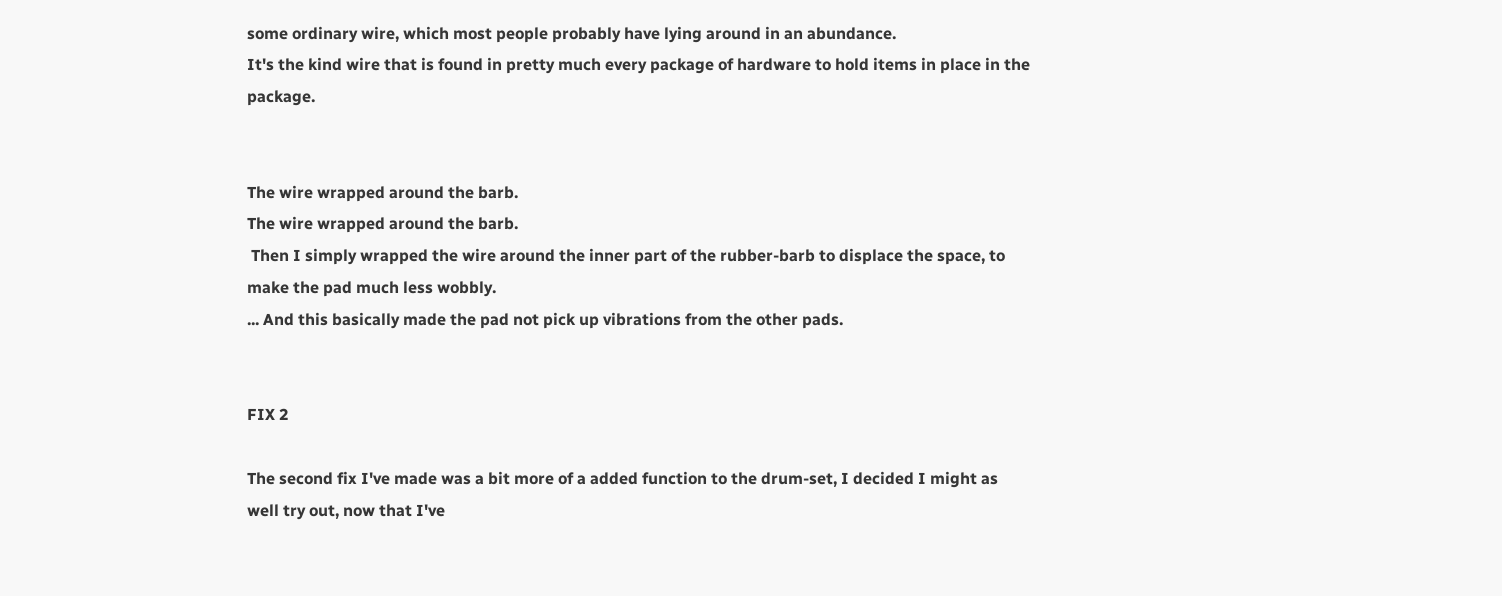some ordinary wire, which most people probably have lying around in an abundance.
It's the kind wire that is found in pretty much every package of hardware to hold items in place in the package.


The wire wrapped around the barb.
The wire wrapped around the barb.
 Then I simply wrapped the wire around the inner part of the rubber-barb to displace the space, to make the pad much less wobbly.
... And this basically made the pad not pick up vibrations from the other pads.


FIX 2

The second fix I've made was a bit more of a added function to the drum-set, I decided I might as well try out, now that I've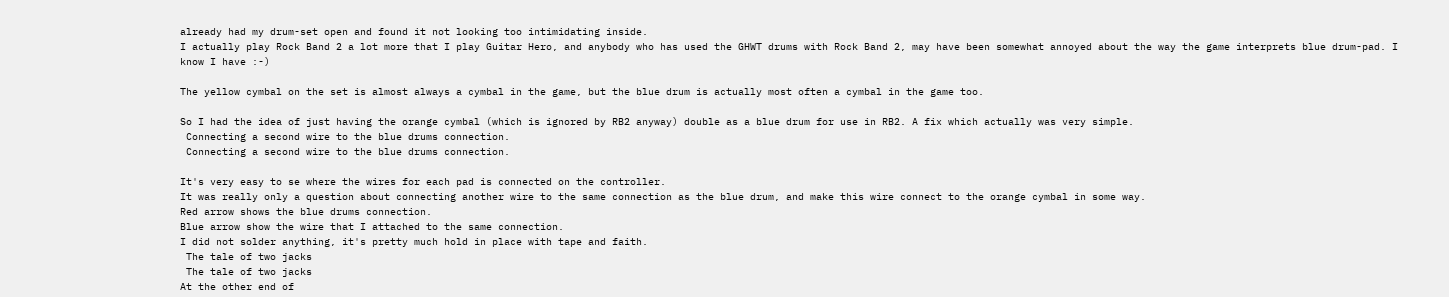already had my drum-set open and found it not looking too intimidating inside.
I actually play Rock Band 2 a lot more that I play Guitar Hero, and anybody who has used the GHWT drums with Rock Band 2, may have been somewhat annoyed about the way the game interprets blue drum-pad. I know I have :-)

The yellow cymbal on the set is almost always a cymbal in the game, but the blue drum is actually most often a cymbal in the game too.

So I had the idea of just having the orange cymbal (which is ignored by RB2 anyway) double as a blue drum for use in RB2. A fix which actually was very simple.
 Connecting a second wire to the blue drums connection.
 Connecting a second wire to the blue drums connection.

It's very easy to se where the wires for each pad is connected on the controller.
It was really only a question about connecting another wire to the same connection as the blue drum, and make this wire connect to the orange cymbal in some way.
Red arrow shows the blue drums connection.
Blue arrow show the wire that I attached to the same connection.
I did not solder anything, it's pretty much hold in place with tape and faith.
 The tale of two jacks
 The tale of two jacks
At the other end of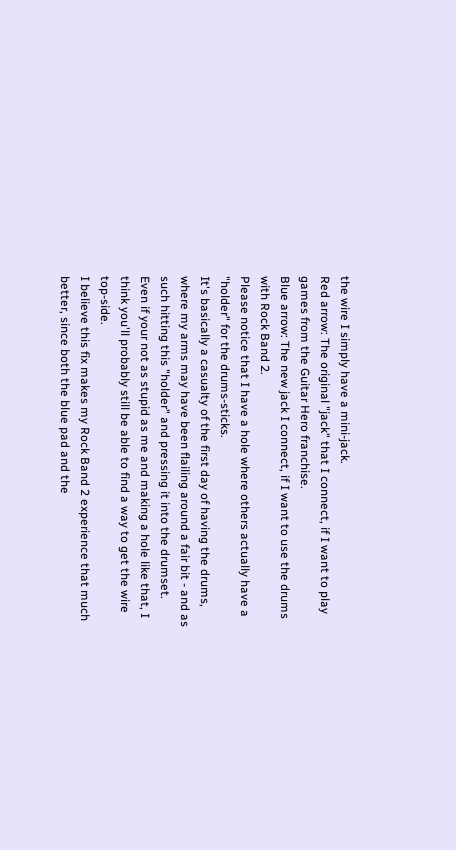the wire I simply have a mini-jack.
Red arrow: The original "jack" that I connect, if I want to play games from the Guitar Hero franchise.
Blue arrow: The new jack I connect, if I want to use the drums with Rock Band 2.
Please notice that I have a hole where others actually have a "holder" for the drums-sticks.
It's basically a casualty of the first day of having the drums, where my arms may have been flailing around a fair bit - and as such hitting this "holder" and pressing it into the drumset.
Even if your not as stupid as me and making a hole like that, I think you'll probably still be able to find a way to get the wire top-side.
I believe this fix makes my Rock Band 2 experience that much better, since both the blue pad and the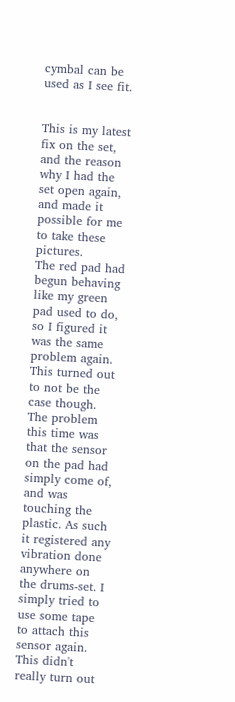cymbal can be used as I see fit.


This is my latest fix on the set, and the reason why I had the set open again, and made it possible for me to take these pictures.
The red pad had begun behaving like my green pad used to do, so I figured it was the same problem again.
This turned out to not be the case though.
The problem this time was that the sensor on the pad had simply come of, and was touching the plastic. As such it registered any vibration done anywhere on the drums-set. I simply tried to use some tape to attach this sensor again.
This didn't really turn out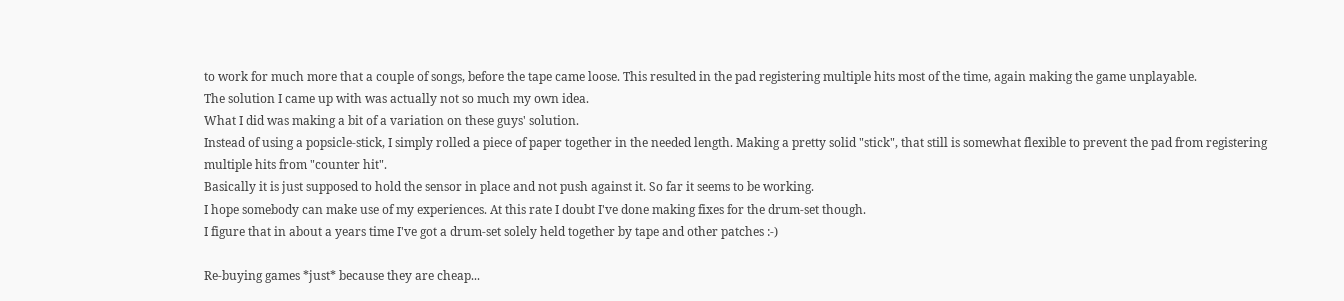to work for much more that a couple of songs, before the tape came loose. This resulted in the pad registering multiple hits most of the time, again making the game unplayable.
The solution I came up with was actually not so much my own idea.
What I did was making a bit of a variation on these guys' solution.
Instead of using a popsicle-stick, I simply rolled a piece of paper together in the needed length. Making a pretty solid "stick", that still is somewhat flexible to prevent the pad from registering multiple hits from "counter hit".
Basically it is just supposed to hold the sensor in place and not push against it. So far it seems to be working.
I hope somebody can make use of my experiences. At this rate I doubt I've done making fixes for the drum-set though.
I figure that in about a years time I've got a drum-set solely held together by tape and other patches :-)

Re-buying games *just* because they are cheap...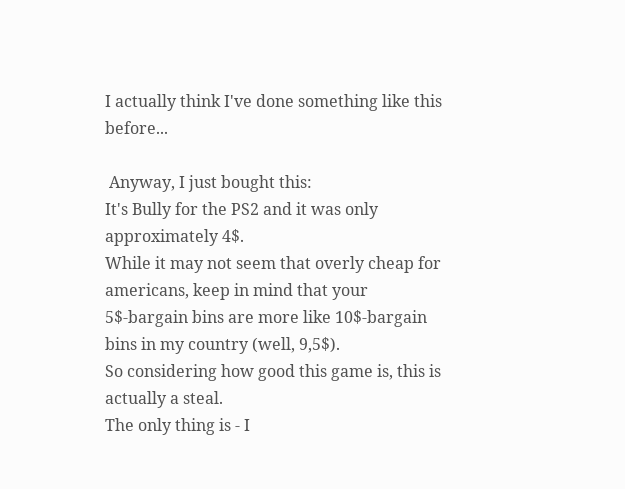I actually think I've done something like this before...

 Anyway, I just bought this:
It's Bully for the PS2 and it was only approximately 4$.
While it may not seem that overly cheap for americans, keep in mind that your 5$-bargain bins are more like 10$-bargain bins in my country (well, 9,5$).
So considering how good this game is, this is actually a steal.
The only thing is - I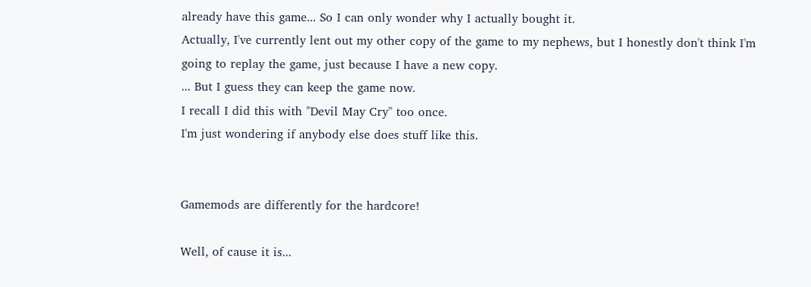already have this game... So I can only wonder why I actually bought it.
Actually, I've currently lent out my other copy of the game to my nephews, but I honestly don't think I'm going to replay the game, just because I have a new copy.
... But I guess they can keep the game now.
I recall I did this with "Devil May Cry" too once.
I'm just wondering if anybody else does stuff like this.


Gamemods are differently for the hardcore!

Well, of cause it is...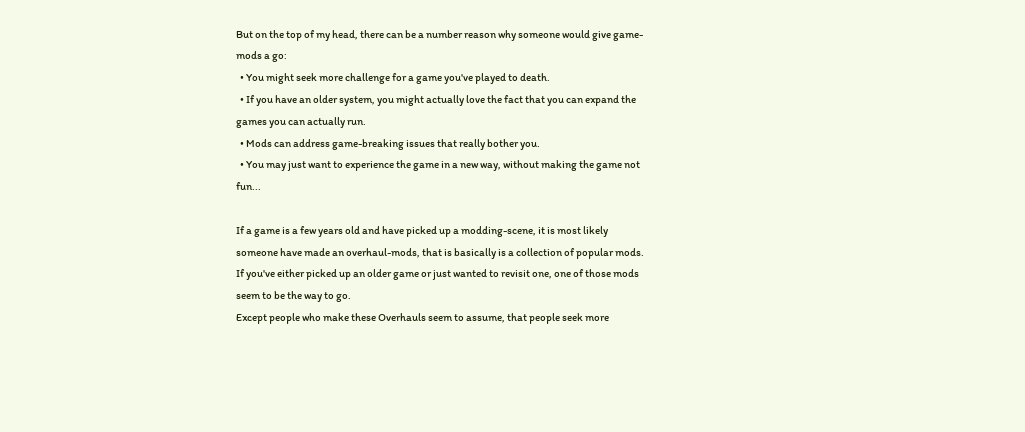But on the top of my head, there can be a number reason why someone would give game-mods a go:
  • You might seek more challenge for a game you've played to death.
  • If you have an older system, you might actually love the fact that you can expand the games you can actually run.
  • Mods can address game-breaking issues that really bother you.
  • You may just want to experience the game in a new way, without making the game not fun...

If a game is a few years old and have picked up a modding-scene, it is most likely someone have made an overhaul-mods, that is basically is a collection of popular mods. If you've either picked up an older game or just wanted to revisit one, one of those mods seem to be the way to go.
Except people who make these Overhauls seem to assume, that people seek more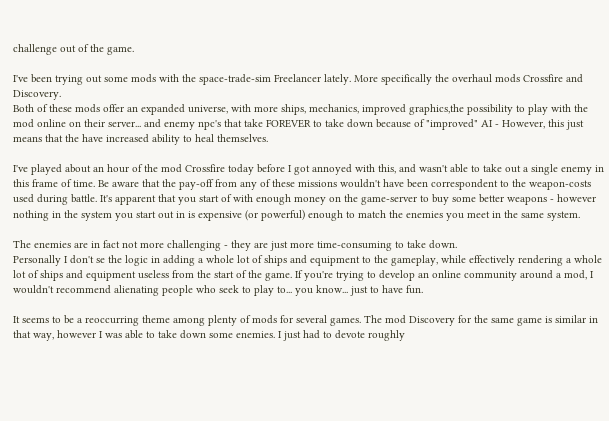challenge out of the game.

I've been trying out some mods with the space-trade-sim Freelancer lately. More specifically the overhaul mods Crossfire and Discovery.
Both of these mods offer an expanded universe, with more ships, mechanics, improved graphics,the possibility to play with the mod online on their server... and enemy npc's that take FOREVER to take down because of "improved" AI - However, this just means that the have increased ability to heal themselves.

I've played about an hour of the mod Crossfire today before I got annoyed with this, and wasn't able to take out a single enemy in this frame of time. Be aware that the pay-off from any of these missions wouldn't have been correspondent to the weapon-costs used during battle. It's apparent that you start of with enough money on the game-server to buy some better weapons - however nothing in the system you start out in is expensive (or powerful) enough to match the enemies you meet in the same system.

The enemies are in fact not more challenging - they are just more time-consuming to take down.
Personally I don't se the logic in adding a whole lot of ships and equipment to the gameplay, while effectively rendering a whole lot of ships and equipment useless from the start of the game. If you're trying to develop an online community around a mod, I wouldn't recommend alienating people who seek to play to... you know... just to have fun.

It seems to be a reoccurring theme among plenty of mods for several games. The mod Discovery for the same game is similar in that way, however I was able to take down some enemies. I just had to devote roughly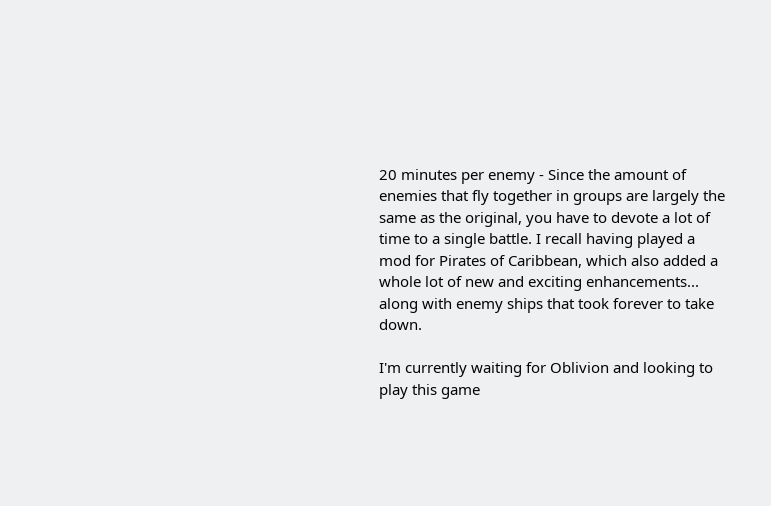20 minutes per enemy - Since the amount of enemies that fly together in groups are largely the same as the original, you have to devote a lot of time to a single battle. I recall having played a mod for Pirates of Caribbean, which also added a whole lot of new and exciting enhancements... along with enemy ships that took forever to take down.

I'm currently waiting for Oblivion and looking to play this game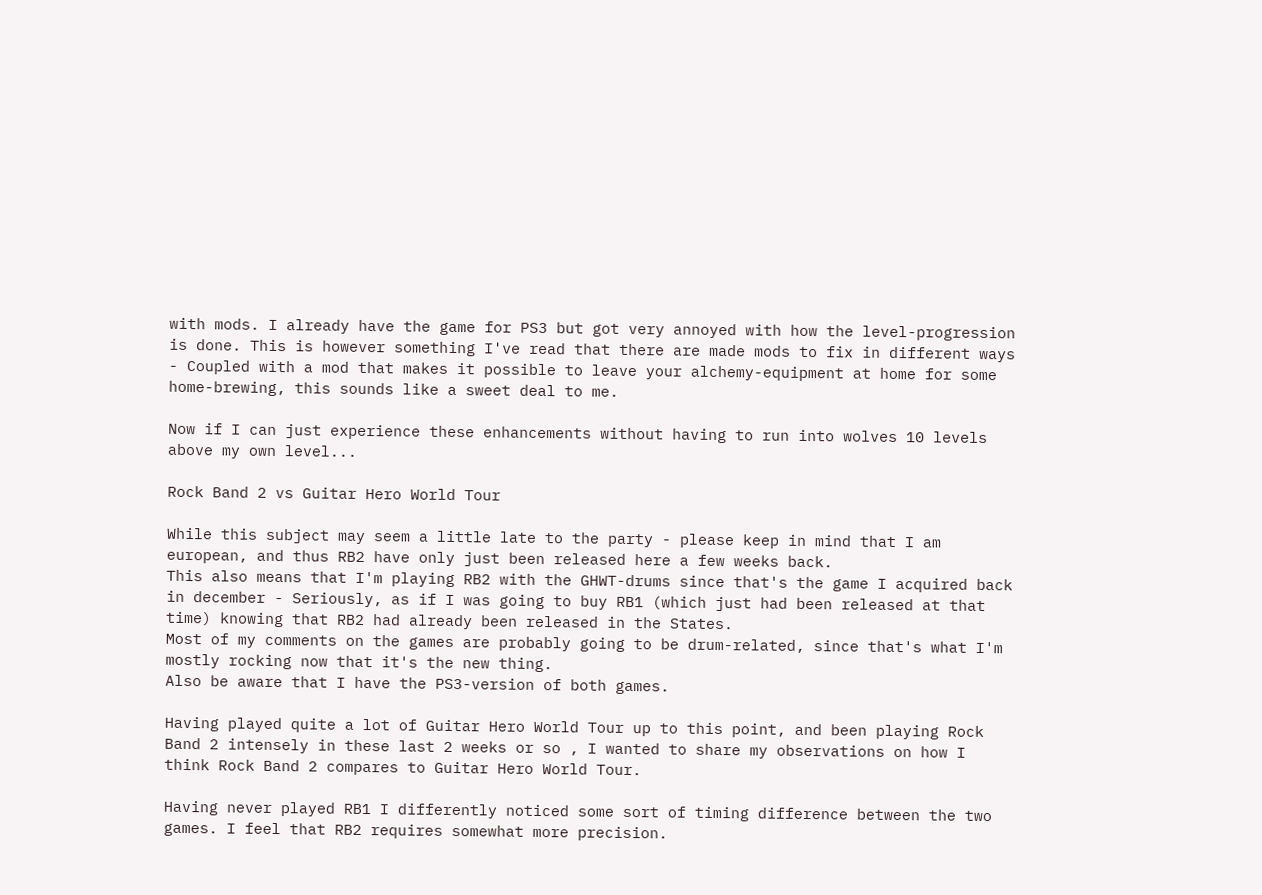with mods. I already have the game for PS3 but got very annoyed with how the level-progression is done. This is however something I've read that there are made mods to fix in different ways - Coupled with a mod that makes it possible to leave your alchemy-equipment at home for some home-brewing, this sounds like a sweet deal to me.

Now if I can just experience these enhancements without having to run into wolves 10 levels above my own level...

Rock Band 2 vs Guitar Hero World Tour

While this subject may seem a little late to the party - please keep in mind that I am european, and thus RB2 have only just been released here a few weeks back.
This also means that I'm playing RB2 with the GHWT-drums since that's the game I acquired back in december - Seriously, as if I was going to buy RB1 (which just had been released at that time) knowing that RB2 had already been released in the States.
Most of my comments on the games are probably going to be drum-related, since that's what I'm mostly rocking now that it's the new thing.
Also be aware that I have the PS3-version of both games.

Having played quite a lot of Guitar Hero World Tour up to this point, and been playing Rock Band 2 intensely in these last 2 weeks or so , I wanted to share my observations on how I think Rock Band 2 compares to Guitar Hero World Tour.

Having never played RB1 I differently noticed some sort of timing difference between the two games. I feel that RB2 requires somewhat more precision.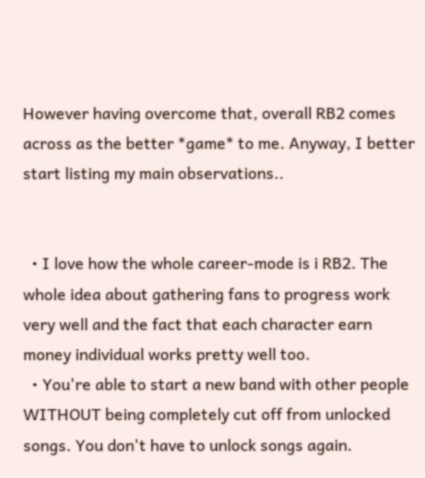However having overcome that, overall RB2 comes across as the better *game* to me. Anyway, I better start listing my main observations..


  • I love how the whole career-mode is i RB2. The whole idea about gathering fans to progress work very well and the fact that each character earn money individual works pretty well too.
  • You're able to start a new band with other people WITHOUT being completely cut off from unlocked songs. You don't have to unlock songs again.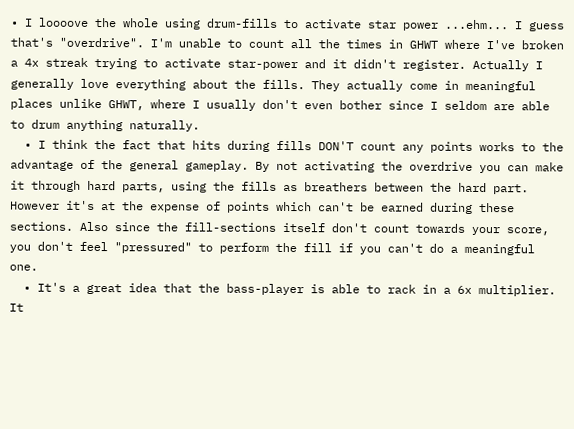• I loooove the whole using drum-fills to activate star power ...ehm... I guess that's "overdrive". I'm unable to count all the times in GHWT where I've broken a 4x streak trying to activate star-power and it didn't register. Actually I generally love everything about the fills. They actually come in meaningful places unlike GHWT, where I usually don't even bother since I seldom are able to drum anything naturally.
  • I think the fact that hits during fills DON'T count any points works to the advantage of the general gameplay. By not activating the overdrive you can make it through hard parts, using the fills as breathers between the hard part. However it's at the expense of points which can't be earned during these sections. Also since the fill-sections itself don't count towards your score, you don't feel "pressured" to perform the fill if you can't do a meaningful one.
  • It's a great idea that the bass-player is able to rack in a 6x multiplier. It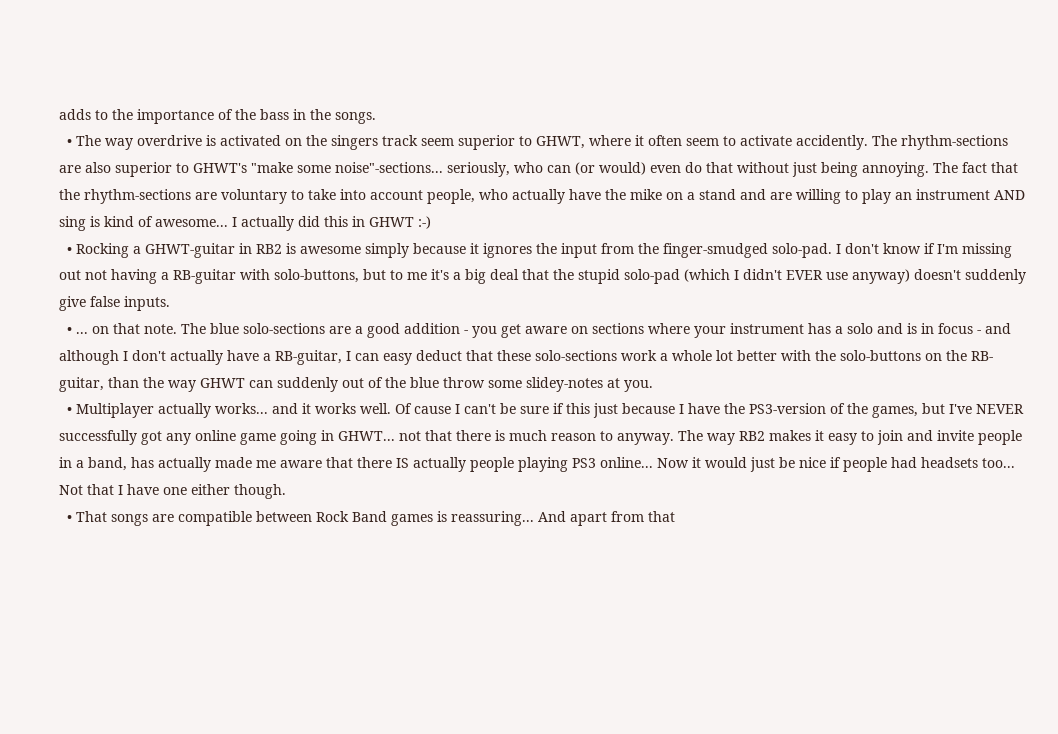adds to the importance of the bass in the songs.
  • The way overdrive is activated on the singers track seem superior to GHWT, where it often seem to activate accidently. The rhythm-sections are also superior to GHWT's "make some noise"-sections... seriously, who can (or would) even do that without just being annoying. The fact that the rhythm-sections are voluntary to take into account people, who actually have the mike on a stand and are willing to play an instrument AND sing is kind of awesome... I actually did this in GHWT :-)
  • Rocking a GHWT-guitar in RB2 is awesome simply because it ignores the input from the finger-smudged solo-pad. I don't know if I'm missing out not having a RB-guitar with solo-buttons, but to me it's a big deal that the stupid solo-pad (which I didn't EVER use anyway) doesn't suddenly give false inputs.
  • ... on that note. The blue solo-sections are a good addition - you get aware on sections where your instrument has a solo and is in focus - and although I don't actually have a RB-guitar, I can easy deduct that these solo-sections work a whole lot better with the solo-buttons on the RB-guitar, than the way GHWT can suddenly out of the blue throw some slidey-notes at you.
  • Multiplayer actually works... and it works well. Of cause I can't be sure if this just because I have the PS3-version of the games, but I've NEVER successfully got any online game going in GHWT... not that there is much reason to anyway. The way RB2 makes it easy to join and invite people in a band, has actually made me aware that there IS actually people playing PS3 online... Now it would just be nice if people had headsets too... Not that I have one either though.
  • That songs are compatible between Rock Band games is reassuring... And apart from that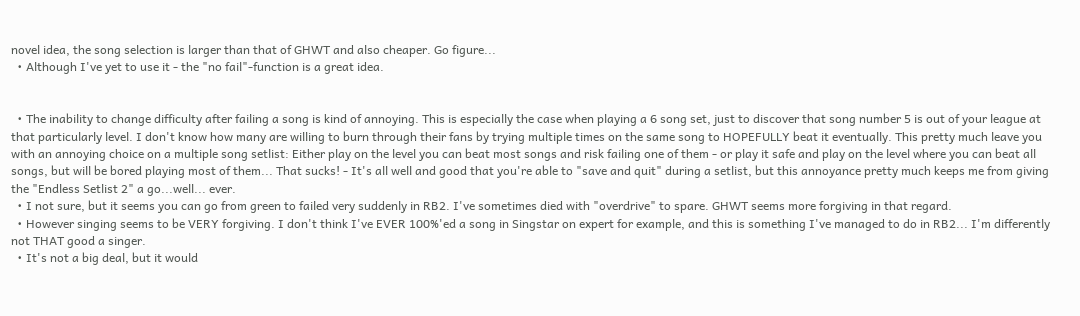novel idea, the song selection is larger than that of GHWT and also cheaper. Go figure...
  • Although I've yet to use it - the "no fail"-function is a great idea.


  • The inability to change difficulty after failing a song is kind of annoying. This is especially the case when playing a 6 song set, just to discover that song number 5 is out of your league at that particularly level. I don't know how many are willing to burn through their fans by trying multiple times on the same song to HOPEFULLY beat it eventually. This pretty much leave you with an annoying choice on a multiple song setlist: Either play on the level you can beat most songs and risk failing one of them - or play it safe and play on the level where you can beat all songs, but will be bored playing most of them... That sucks! - It's all well and good that you're able to "save and quit" during a setlist, but this annoyance pretty much keeps me from giving the "Endless Setlist 2" a go...well... ever.
  • I not sure, but it seems you can go from green to failed very suddenly in RB2. I've sometimes died with "overdrive" to spare. GHWT seems more forgiving in that regard.
  • However singing seems to be VERY forgiving. I don't think I've EVER 100%'ed a song in Singstar on expert for example, and this is something I've managed to do in RB2... I'm differently not THAT good a singer.
  • It's not a big deal, but it would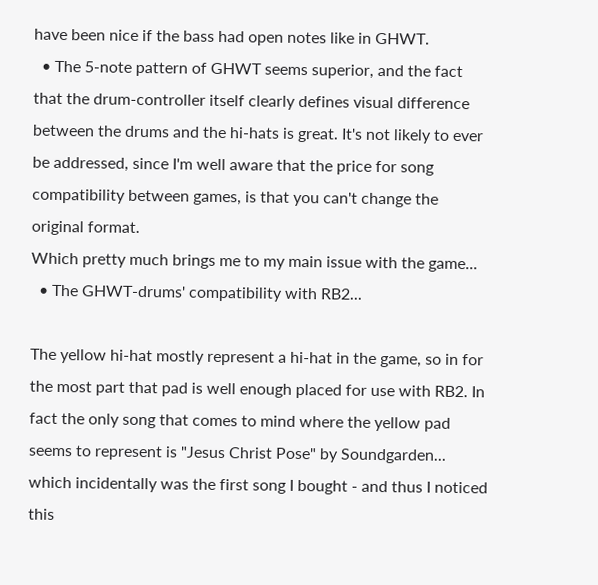have been nice if the bass had open notes like in GHWT.
  • The 5-note pattern of GHWT seems superior, and the fact that the drum-controller itself clearly defines visual difference between the drums and the hi-hats is great. It's not likely to ever be addressed, since I'm well aware that the price for song compatibility between games, is that you can't change the original format.
Which pretty much brings me to my main issue with the game...
  • The GHWT-drums' compatibility with RB2...

The yellow hi-hat mostly represent a hi-hat in the game, so in for the most part that pad is well enough placed for use with RB2. In fact the only song that comes to mind where the yellow pad seems to represent is "Jesus Christ Pose" by Soundgarden... which incidentally was the first song I bought - and thus I noticed this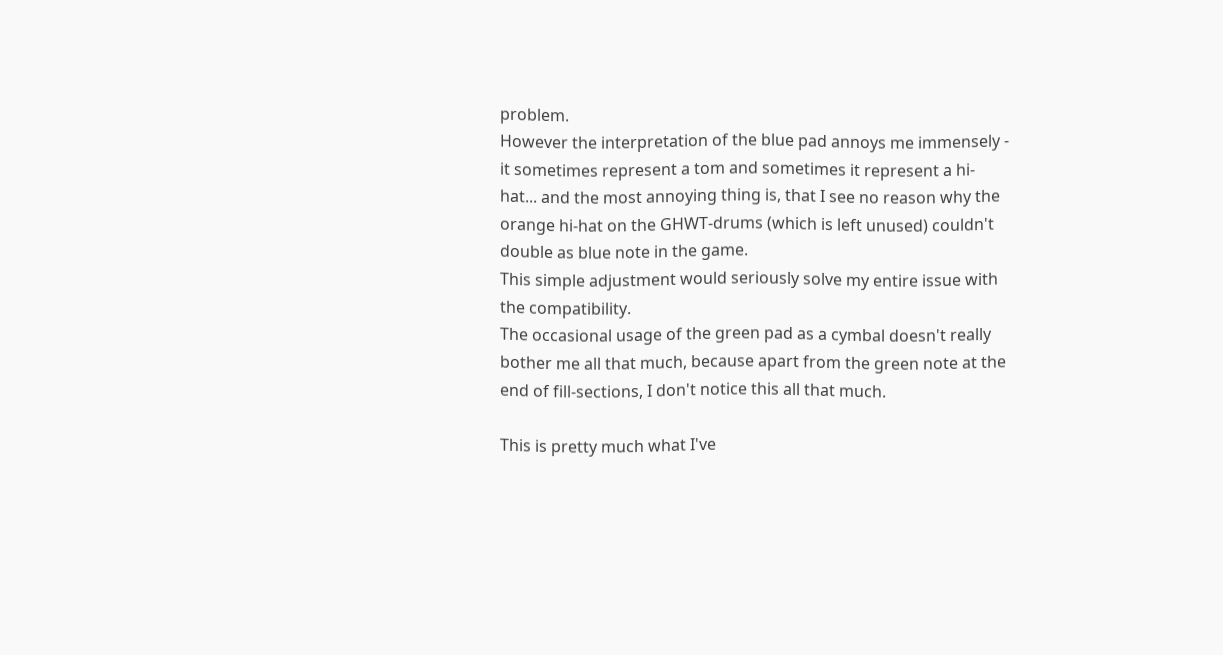problem.
However the interpretation of the blue pad annoys me immensely - it sometimes represent a tom and sometimes it represent a hi-hat... and the most annoying thing is, that I see no reason why the orange hi-hat on the GHWT-drums (which is left unused) couldn't double as blue note in the game.
This simple adjustment would seriously solve my entire issue with the compatibility.
The occasional usage of the green pad as a cymbal doesn't really bother me all that much, because apart from the green note at the end of fill-sections, I don't notice this all that much.

This is pretty much what I've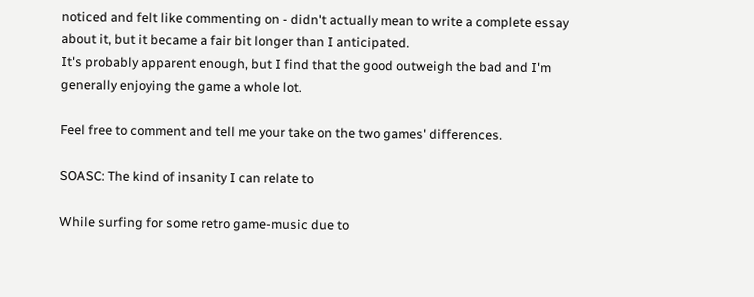noticed and felt like commenting on - didn't actually mean to write a complete essay about it, but it became a fair bit longer than I anticipated.
It's probably apparent enough, but I find that the good outweigh the bad and I'm generally enjoying the game a whole lot.

Feel free to comment and tell me your take on the two games' differences.

SOASC: The kind of insanity I can relate to

While surfing for some retro game-music due to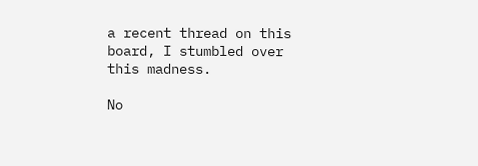a recent thread on this board, I stumbled over this madness.

No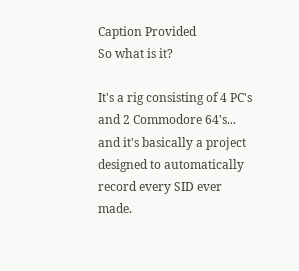Caption Provided
So what is it?

It's a rig consisting of 4 PC's and 2 Commodore 64's... and it's basically a project designed to automatically record every SID ever made.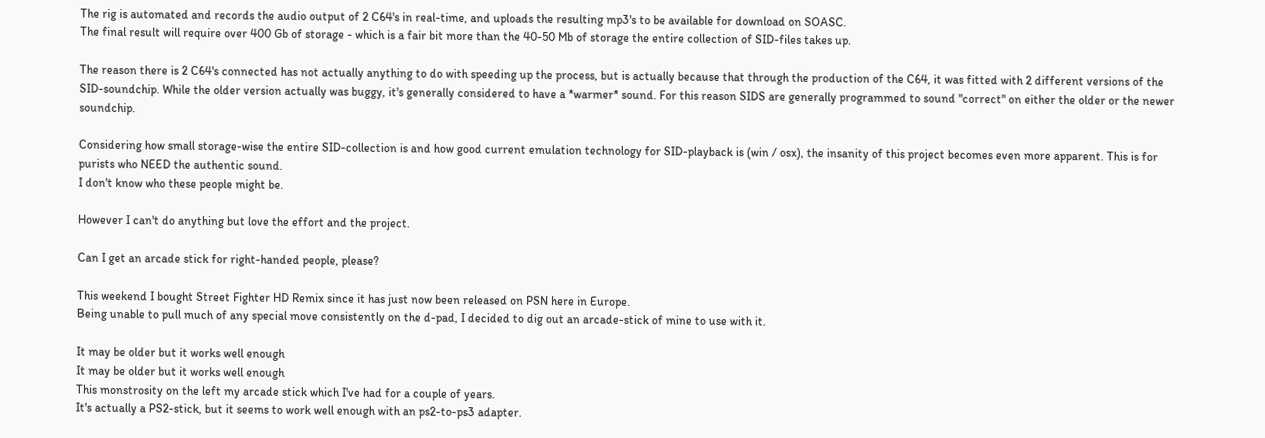The rig is automated and records the audio output of 2 C64's in real-time, and uploads the resulting mp3's to be available for download on SOASC.
The final result will require over 400 Gb of storage - which is a fair bit more than the 40-50 Mb of storage the entire collection of SID-files takes up.

The reason there is 2 C64's connected has not actually anything to do with speeding up the process, but is actually because that through the production of the C64, it was fitted with 2 different versions of the SID-soundchip. While the older version actually was buggy, it's generally considered to have a *warmer* sound. For this reason SIDS are generally programmed to sound "correct" on either the older or the newer soundchip.

Considering how small storage-wise the entire SID-collection is and how good current emulation technology for SID-playback is (win / osx), the insanity of this project becomes even more apparent. This is for purists who NEED the authentic sound.
I don't know who these people might be.

However I can't do anything but love the effort and the project.

Can I get an arcade stick for right-handed people, please?

This weekend I bought Street Fighter HD Remix since it has just now been released on PSN here in Europe.
Being unable to pull much of any special move consistently on the d-pad, I decided to dig out an arcade-stick of mine to use with it.

It may be older but it works well enough
It may be older but it works well enough
This monstrosity on the left my arcade stick which I've had for a couple of years.
It's actually a PS2-stick, but it seems to work well enough with an ps2-to-ps3 adapter.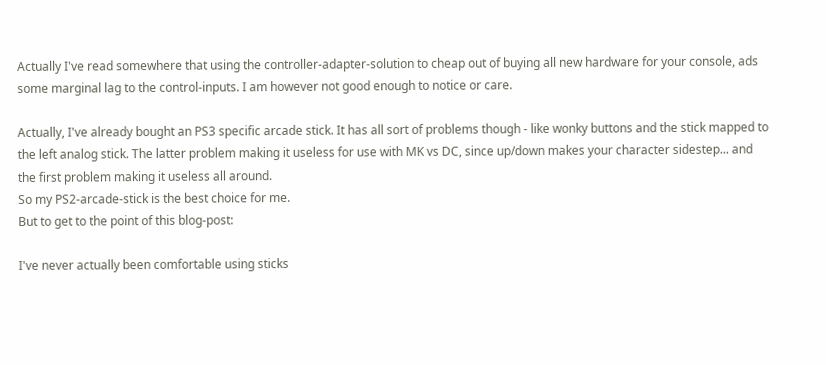Actually I've read somewhere that using the controller-adapter-solution to cheap out of buying all new hardware for your console, ads some marginal lag to the control-inputs. I am however not good enough to notice or care.

Actually, I've already bought an PS3 specific arcade stick. It has all sort of problems though - like wonky buttons and the stick mapped to the left analog stick. The latter problem making it useless for use with MK vs DC, since up/down makes your character sidestep... and the first problem making it useless all around.
So my PS2-arcade-stick is the best choice for me.
But to get to the point of this blog-post:

I've never actually been comfortable using sticks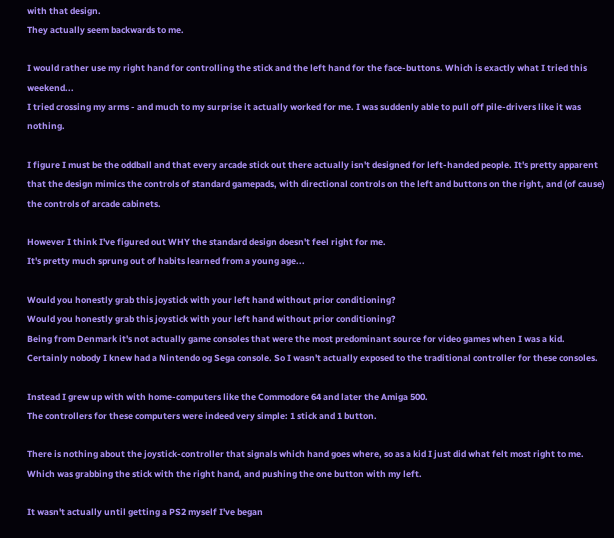with that design.
They actually seem backwards to me.

I would rather use my right hand for controlling the stick and the left hand for the face-buttons. Which is exactly what I tried this weekend...
I tried crossing my arms - and much to my surprise it actually worked for me. I was suddenly able to pull off pile-drivers like it was nothing.

I figure I must be the oddball and that every arcade stick out there actually isn't designed for left-handed people. It's pretty apparent that the design mimics the controls of standard gamepads, with directional controls on the left and buttons on the right, and (of cause) the controls of arcade cabinets.

However I think I've figured out WHY the standard design doesn't feel right for me.
It's pretty much sprung out of habits learned from a young age...

Would you honestly grab this joystick with your left hand without prior conditioning?
Would you honestly grab this joystick with your left hand without prior conditioning?
Being from Denmark it's not actually game consoles that were the most predominant source for video games when I was a kid.
Certainly nobody I knew had a Nintendo og Sega console. So I wasn't actually exposed to the traditional controller for these consoles.

Instead I grew up with with home-computers like the Commodore 64 and later the Amiga 500.
The controllers for these computers were indeed very simple: 1 stick and 1 button.

There is nothing about the joystick-controller that signals which hand goes where, so as a kid I just did what felt most right to me.
Which was grabbing the stick with the right hand, and pushing the one button with my left.

It wasn't actually until getting a PS2 myself I've began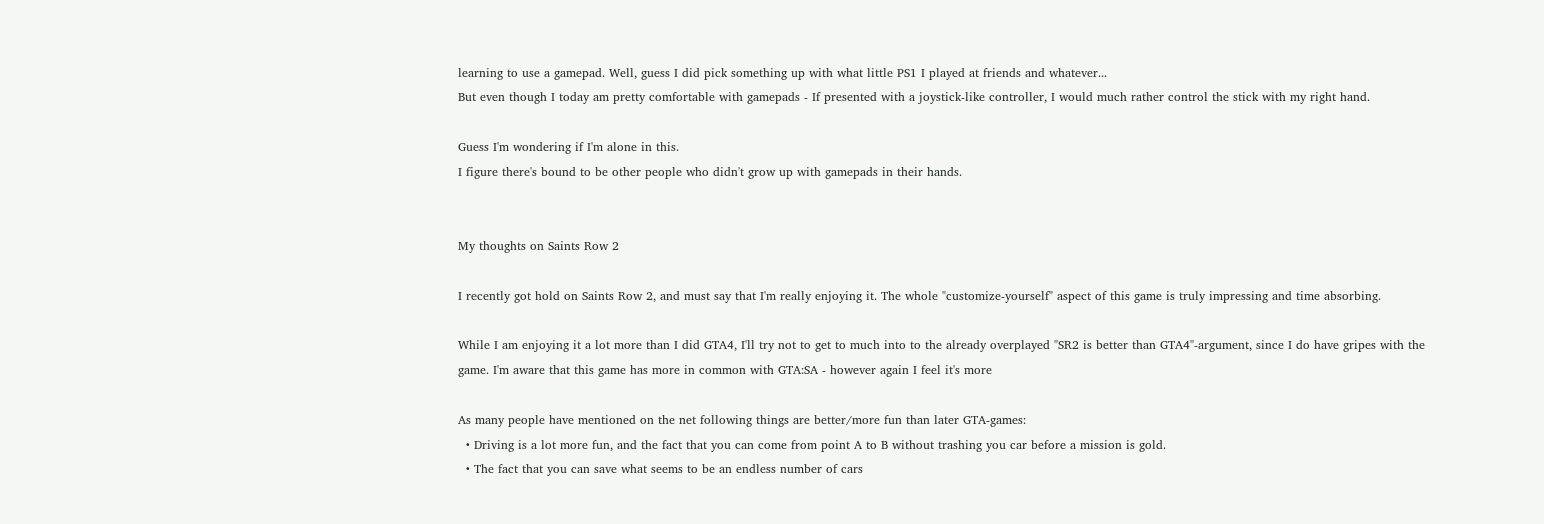learning to use a gamepad. Well, guess I did pick something up with what little PS1 I played at friends and whatever...
But even though I today am pretty comfortable with gamepads - If presented with a joystick-like controller, I would much rather control the stick with my right hand.

Guess I'm wondering if I'm alone in this.
I figure there's bound to be other people who didn't grow up with gamepads in their hands.


My thoughts on Saints Row 2

I recently got hold on Saints Row 2, and must say that I'm really enjoying it. The whole "customize-yourself" aspect of this game is truly impressing and time absorbing.

While I am enjoying it a lot more than I did GTA4, I'll try not to get to much into to the already overplayed "SR2 is better than GTA4"-argument, since I do have gripes with the game. I'm aware that this game has more in common with GTA:SA - however again I feel it's more

As many people have mentioned on the net following things are better/more fun than later GTA-games:
  • Driving is a lot more fun, and the fact that you can come from point A to B without trashing you car before a mission is gold.
  • The fact that you can save what seems to be an endless number of cars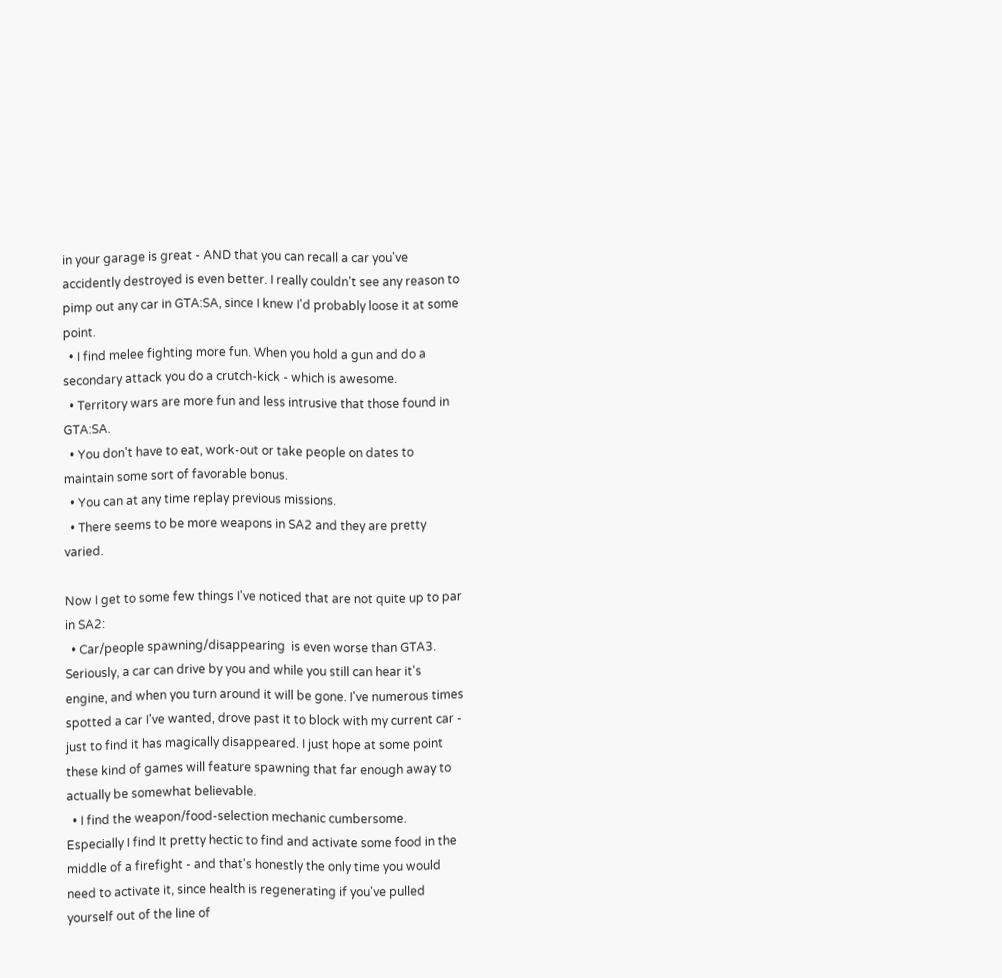in your garage is great - AND that you can recall a car you've accidently destroyed is even better. I really couldn't see any reason to pimp out any car in GTA:SA, since I knew I'd probably loose it at some point.
  • I find melee fighting more fun. When you hold a gun and do a secondary attack you do a crutch-kick - which is awesome.
  • Territory wars are more fun and less intrusive that those found in GTA:SA.
  • You don't have to eat, work-out or take people on dates to maintain some sort of favorable bonus.
  • You can at any time replay previous missions.
  • There seems to be more weapons in SA2 and they are pretty varied.

Now I get to some few things I've noticed that are not quite up to par in SA2:
  • Car/people spawning/disappearing  is even worse than GTA3. Seriously, a car can drive by you and while you still can hear it's engine, and when you turn around it will be gone. I've numerous times spotted a car I've wanted, drove past it to block with my current car - just to find it has magically disappeared. I just hope at some point these kind of games will feature spawning that far enough away to actually be somewhat believable.
  • I find the weapon/food-selection mechanic cumbersome. Especially I find It pretty hectic to find and activate some food in the middle of a firefight - and that's honestly the only time you would need to activate it, since health is regenerating if you've pulled yourself out of the line of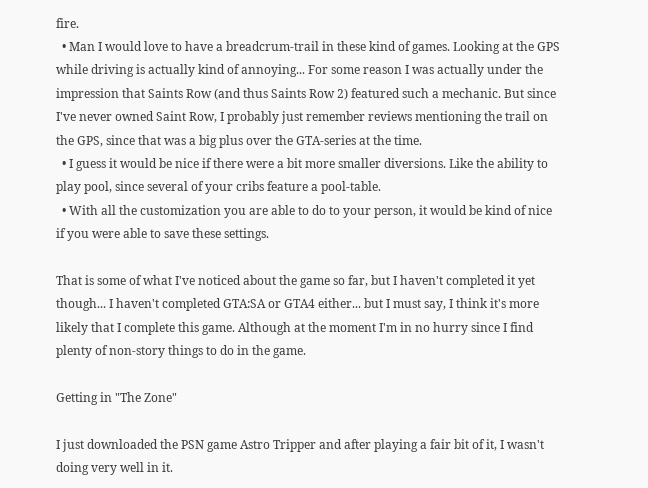fire.
  • Man I would love to have a breadcrum-trail in these kind of games. Looking at the GPS while driving is actually kind of annoying... For some reason I was actually under the impression that Saints Row (and thus Saints Row 2) featured such a mechanic. But since I've never owned Saint Row, I probably just remember reviews mentioning the trail on the GPS, since that was a big plus over the GTA-series at the time.
  • I guess it would be nice if there were a bit more smaller diversions. Like the ability to play pool, since several of your cribs feature a pool-table.
  • With all the customization you are able to do to your person, it would be kind of nice if you were able to save these settings.

That is some of what I've noticed about the game so far, but I haven't completed it yet though... I haven't completed GTA:SA or GTA4 either... but I must say, I think it's more likely that I complete this game. Although at the moment I'm in no hurry since I find plenty of non-story things to do in the game.

Getting in "The Zone"

I just downloaded the PSN game Astro Tripper and after playing a fair bit of it, I wasn't doing very well in it.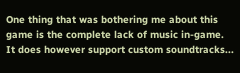One thing that was bothering me about this game is the complete lack of music in-game.
It does however support custom soundtracks...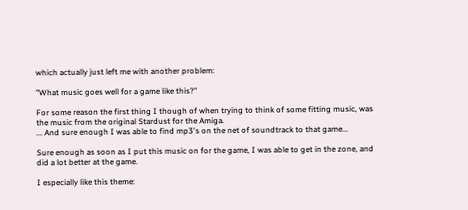which actually just left me with another problem:

"What music goes well for a game like this?"

For some reason the first thing I though of when trying to think of some fitting music, was the music from the original Stardust for the Amiga.
... And sure enough I was able to find mp3's on the net of soundtrack to that game...

Sure enough as soon as I put this music on for the game, I was able to get in the zone, and did a lot better at the game.

I especially like this theme: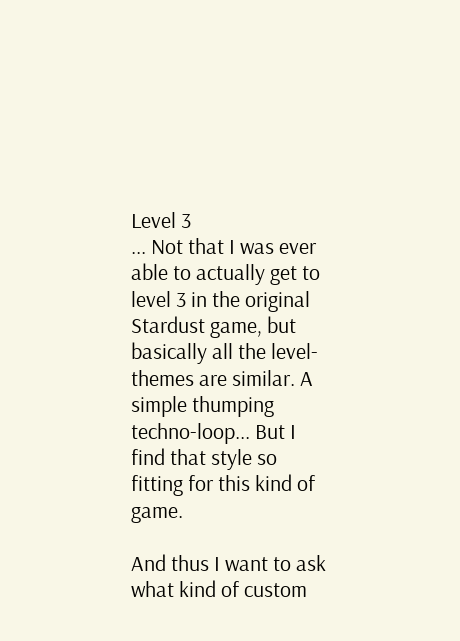Level 3
... Not that I was ever able to actually get to level 3 in the original Stardust game, but basically all the level-themes are similar. A simple thumping techno-loop... But I find that style so fitting for this kind of game.

And thus I want to ask what kind of custom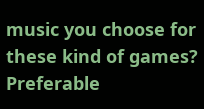music you choose for these kind of games? Preferable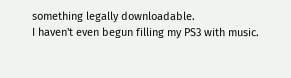something legally downloadable.
I haven't even begun filling my PS3 with music.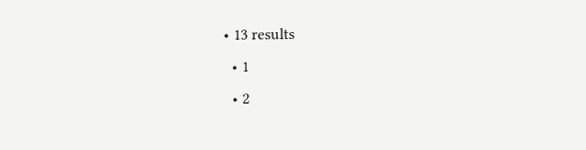• 13 results
  • 1
  • 2